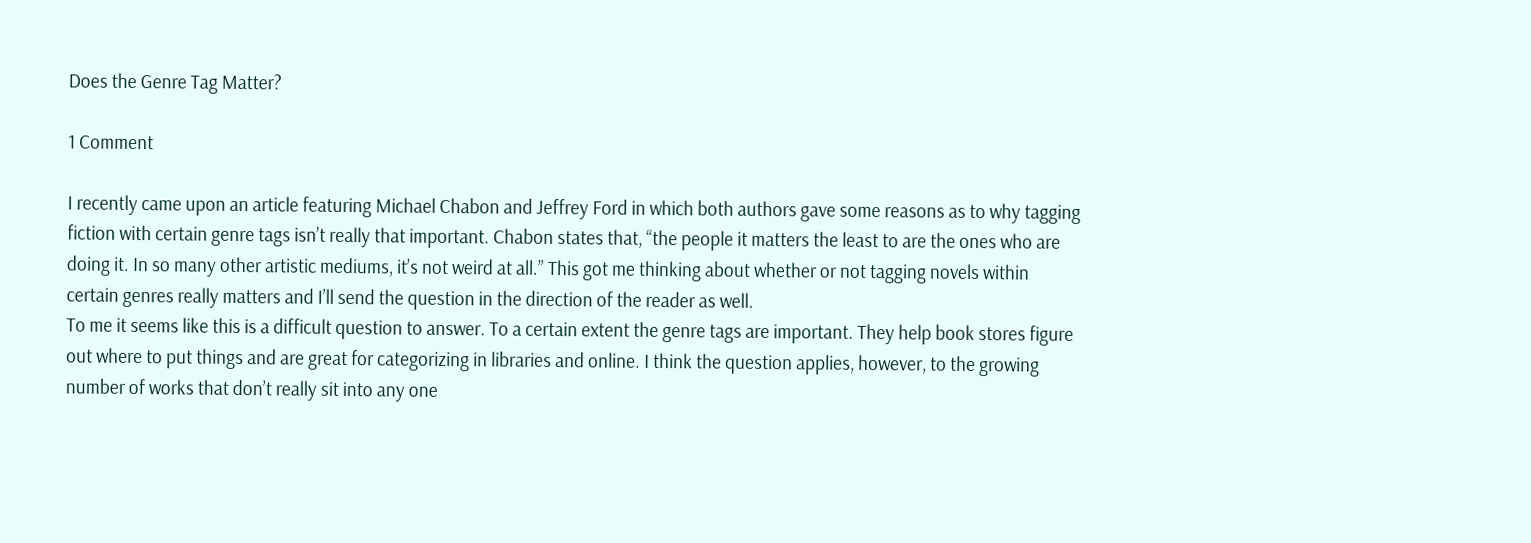Does the Genre Tag Matter?

1 Comment

I recently came upon an article featuring Michael Chabon and Jeffrey Ford in which both authors gave some reasons as to why tagging fiction with certain genre tags isn’t really that important. Chabon states that, “the people it matters the least to are the ones who are doing it. In so many other artistic mediums, it’s not weird at all.” This got me thinking about whether or not tagging novels within certain genres really matters and I’ll send the question in the direction of the reader as well.
To me it seems like this is a difficult question to answer. To a certain extent the genre tags are important. They help book stores figure out where to put things and are great for categorizing in libraries and online. I think the question applies, however, to the growing number of works that don’t really sit into any one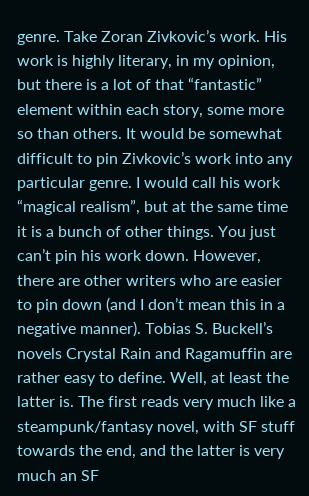genre. Take Zoran Zivkovic’s work. His work is highly literary, in my opinion, but there is a lot of that “fantastic” element within each story, some more so than others. It would be somewhat difficult to pin Zivkovic’s work into any particular genre. I would call his work “magical realism”, but at the same time it is a bunch of other things. You just can’t pin his work down. However, there are other writers who are easier to pin down (and I don’t mean this in a negative manner). Tobias S. Buckell’s novels Crystal Rain and Ragamuffin are rather easy to define. Well, at least the latter is. The first reads very much like a steampunk/fantasy novel, with SF stuff towards the end, and the latter is very much an SF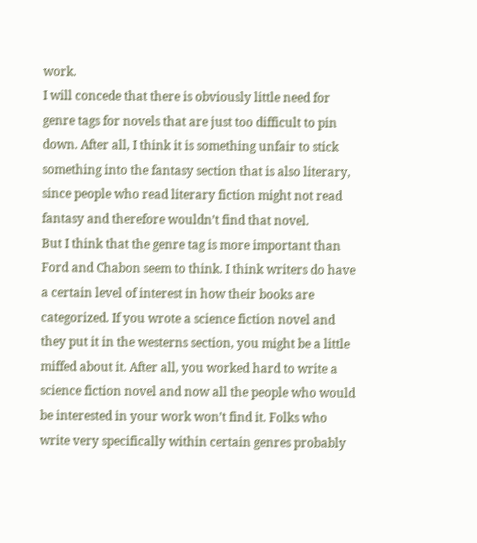work.
I will concede that there is obviously little need for genre tags for novels that are just too difficult to pin down. After all, I think it is something unfair to stick something into the fantasy section that is also literary, since people who read literary fiction might not read fantasy and therefore wouldn’t find that novel.
But I think that the genre tag is more important than Ford and Chabon seem to think. I think writers do have a certain level of interest in how their books are categorized. If you wrote a science fiction novel and they put it in the westerns section, you might be a little miffed about it. After all, you worked hard to write a science fiction novel and now all the people who would be interested in your work won’t find it. Folks who write very specifically within certain genres probably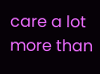care a lot more than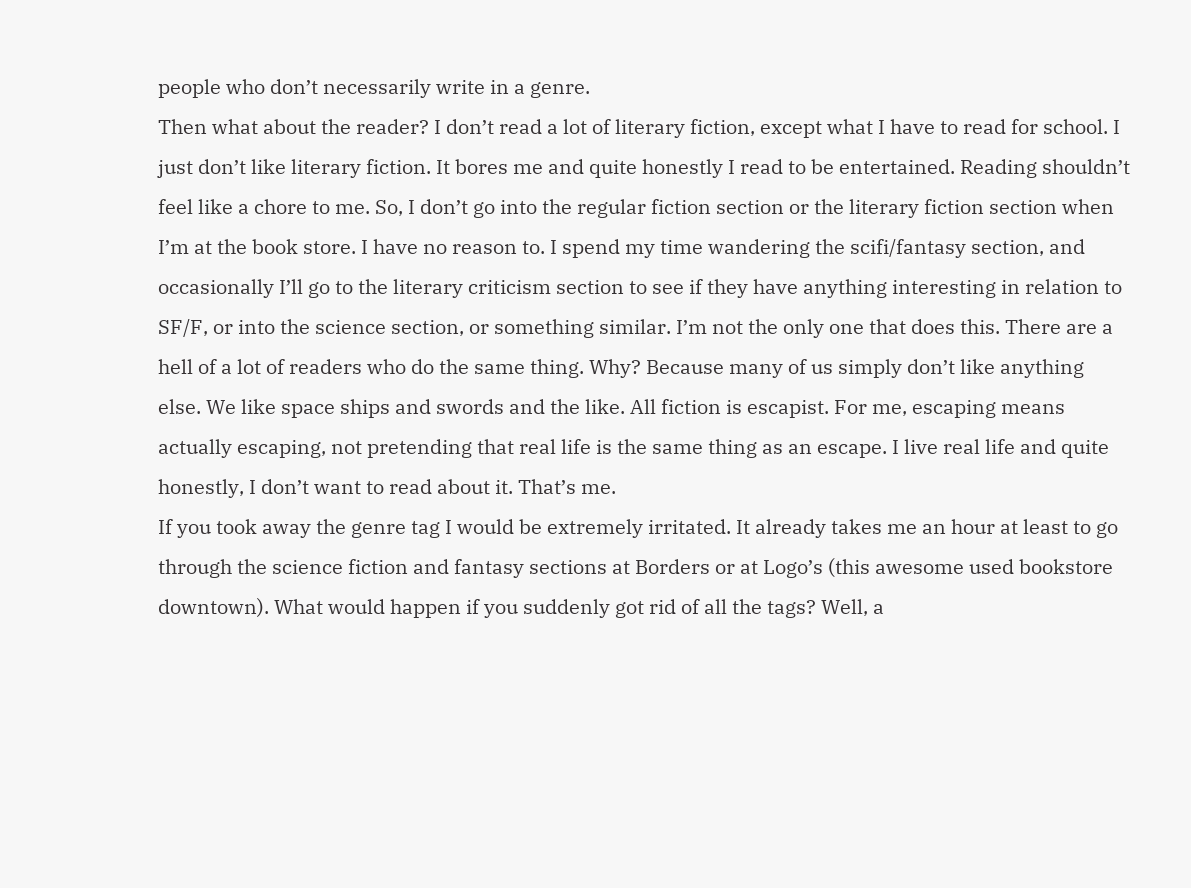people who don’t necessarily write in a genre.
Then what about the reader? I don’t read a lot of literary fiction, except what I have to read for school. I just don’t like literary fiction. It bores me and quite honestly I read to be entertained. Reading shouldn’t feel like a chore to me. So, I don’t go into the regular fiction section or the literary fiction section when I’m at the book store. I have no reason to. I spend my time wandering the scifi/fantasy section, and occasionally I’ll go to the literary criticism section to see if they have anything interesting in relation to SF/F, or into the science section, or something similar. I’m not the only one that does this. There are a hell of a lot of readers who do the same thing. Why? Because many of us simply don’t like anything else. We like space ships and swords and the like. All fiction is escapist. For me, escaping means actually escaping, not pretending that real life is the same thing as an escape. I live real life and quite honestly, I don’t want to read about it. That’s me.
If you took away the genre tag I would be extremely irritated. It already takes me an hour at least to go through the science fiction and fantasy sections at Borders or at Logo’s (this awesome used bookstore downtown). What would happen if you suddenly got rid of all the tags? Well, a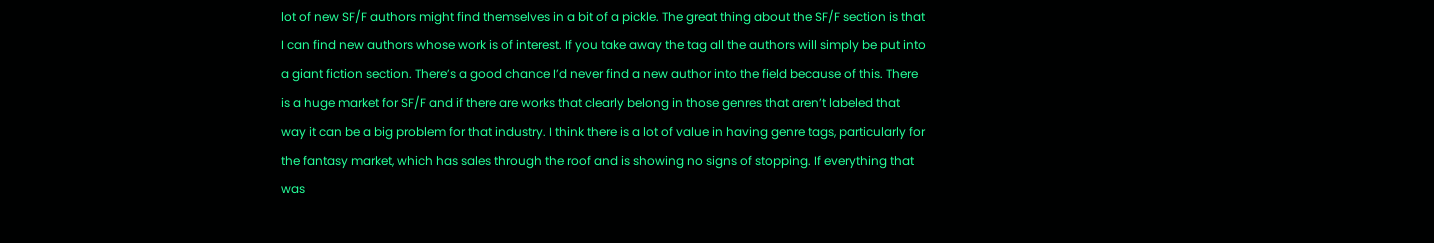lot of new SF/F authors might find themselves in a bit of a pickle. The great thing about the SF/F section is that I can find new authors whose work is of interest. If you take away the tag all the authors will simply be put into a giant fiction section. There’s a good chance I’d never find a new author into the field because of this. There is a huge market for SF/F and if there are works that clearly belong in those genres that aren’t labeled that way it can be a big problem for that industry. I think there is a lot of value in having genre tags, particularly for the fantasy market, which has sales through the roof and is showing no signs of stopping. If everything that was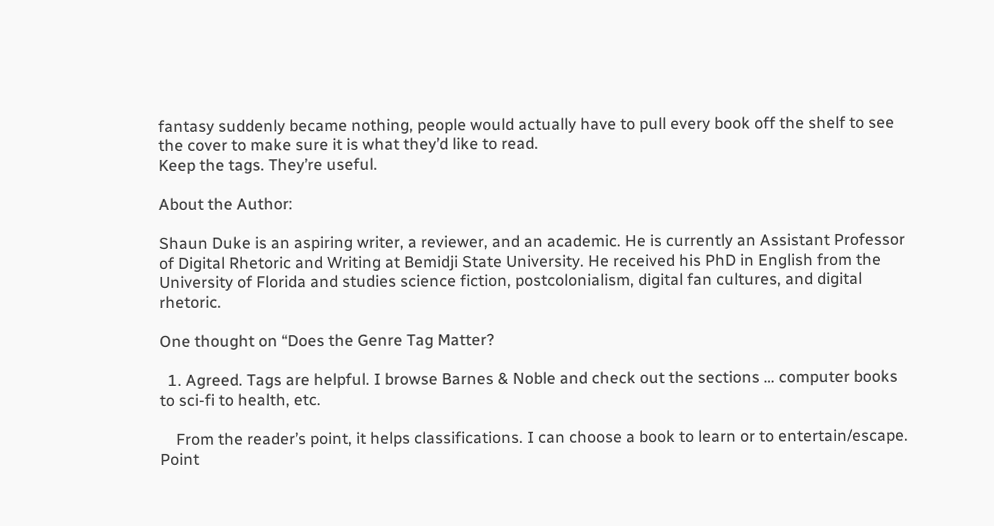fantasy suddenly became nothing, people would actually have to pull every book off the shelf to see the cover to make sure it is what they’d like to read.
Keep the tags. They’re useful.

About the Author:

Shaun Duke is an aspiring writer, a reviewer, and an academic. He is currently an Assistant Professor of Digital Rhetoric and Writing at Bemidji State University. He received his PhD in English from the University of Florida and studies science fiction, postcolonialism, digital fan cultures, and digital rhetoric.

One thought on “Does the Genre Tag Matter?

  1. Agreed. Tags are helpful. I browse Barnes & Noble and check out the sections … computer books to sci-fi to health, etc.

    From the reader’s point, it helps classifications. I can choose a book to learn or to entertain/escape. Point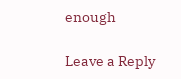enough

Leave a Reply